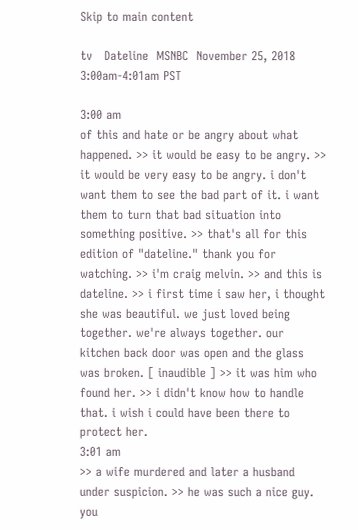Skip to main content

tv   Dateline  MSNBC  November 25, 2018 3:00am-4:01am PST

3:00 am
of this and hate or be angry about what happened. >> it would be easy to be angry. >> it would be very easy to be angry. i don't want them to see the bad part of it. i want them to turn that bad situation into something positive. >> that's all for this edition of "dateline." thank you for watching. >> i'm craig melvin. >> and this is dateline. >> i first time i saw her, i thought she was beautiful. we just loved being together. we're always together. our kitchen back door was open and the glass was broken. [ inaudible ] >> it was him who found her. >> i didn't know how to handle that. i wish i could have been there to protect her.
3:01 am
>> a wife murdered and later a husband under suspicion. >> he was such a nice guy. you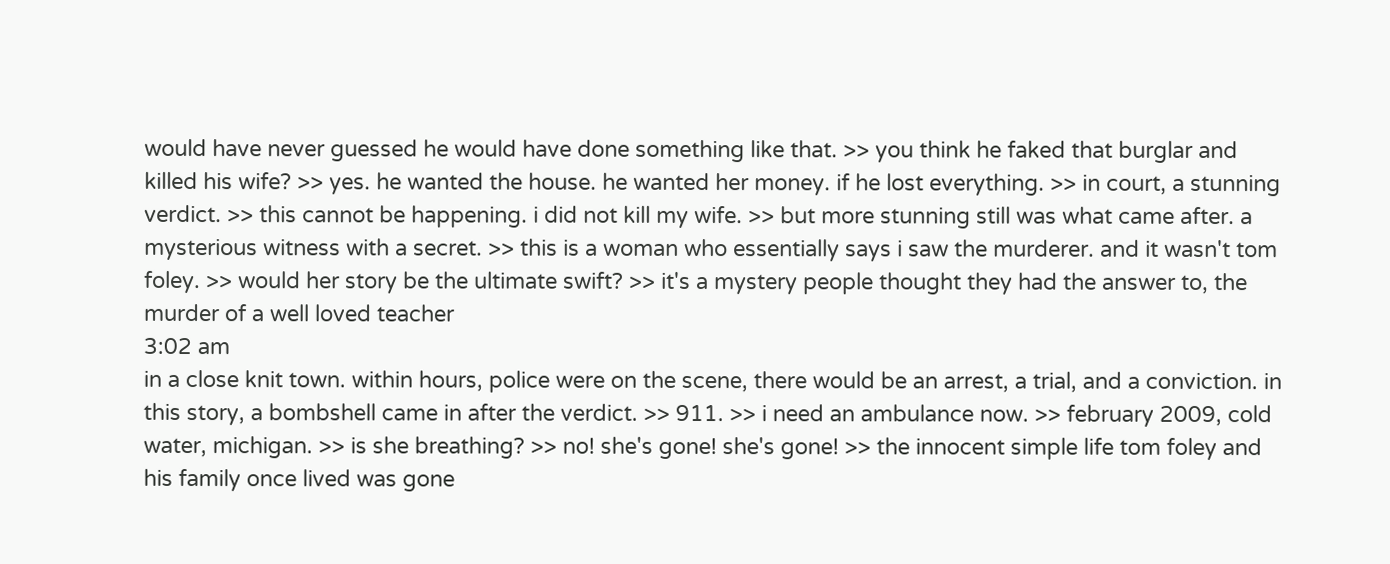would have never guessed he would have done something like that. >> you think he faked that burglar and killed his wife? >> yes. he wanted the house. he wanted her money. if he lost everything. >> in court, a stunning verdict. >> this cannot be happening. i did not kill my wife. >> but more stunning still was what came after. a mysterious witness with a secret. >> this is a woman who essentially says i saw the murderer. and it wasn't tom foley. >> would her story be the ultimate swift? >> it's a mystery people thought they had the answer to, the murder of a well loved teacher
3:02 am
in a close knit town. within hours, police were on the scene, there would be an arrest, a trial, and a conviction. in this story, a bombshell came in after the verdict. >> 911. >> i need an ambulance now. >> february 2009, cold water, michigan. >> is she breathing? >> no! she's gone! she's gone! >> the innocent simple life tom foley and his family once lived was gone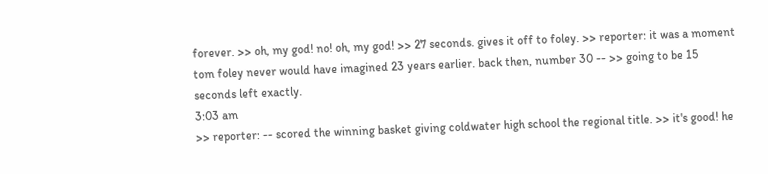forever. >> oh, my god! no! oh, my god! >> 27 seconds. gives it off to foley. >> reporter: it was a moment tom foley never would have imagined 23 years earlier. back then, number 30 -- >> going to be 15 seconds left exactly.
3:03 am
>> reporter: -- scored the winning basket giving coldwater high school the regional title. >> it's good! he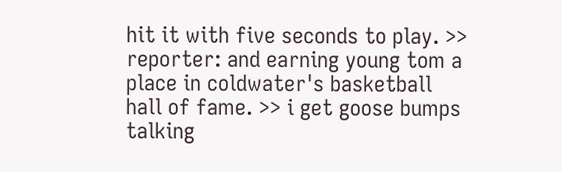hit it with five seconds to play. >> reporter: and earning young tom a place in coldwater's basketball hall of fame. >> i get goose bumps talking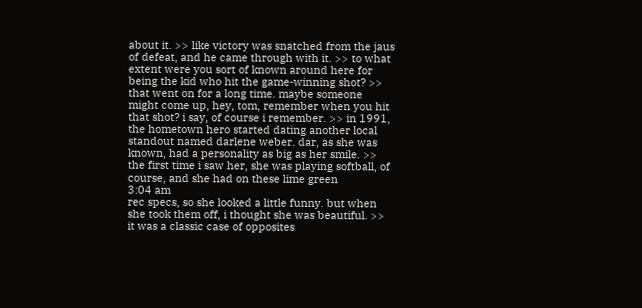about it. >> like victory was snatched from the jaus of defeat, and he came through with it. >> to what extent were you sort of known around here for being the kid who hit the game-winning shot? >> that went on for a long time. maybe someone might come up, hey, tom, remember when you hit that shot? i say, of course i remember. >> in 1991, the hometown hero started dating another local standout named darlene weber. dar, as she was known, had a personality as big as her smile. >> the first time i saw her, she was playing softball, of course, and she had on these lime green
3:04 am
rec specs, so she looked a little funny. but when she took them off, i thought she was beautiful. >> it was a classic case of opposites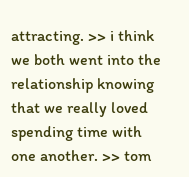attracting. >> i think we both went into the relationship knowing that we really loved spending time with one another. >> tom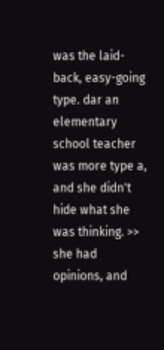was the laid-back, easy-going type. dar an elementary school teacher was more type a, and she didn't hide what she was thinking. >> she had opinions, and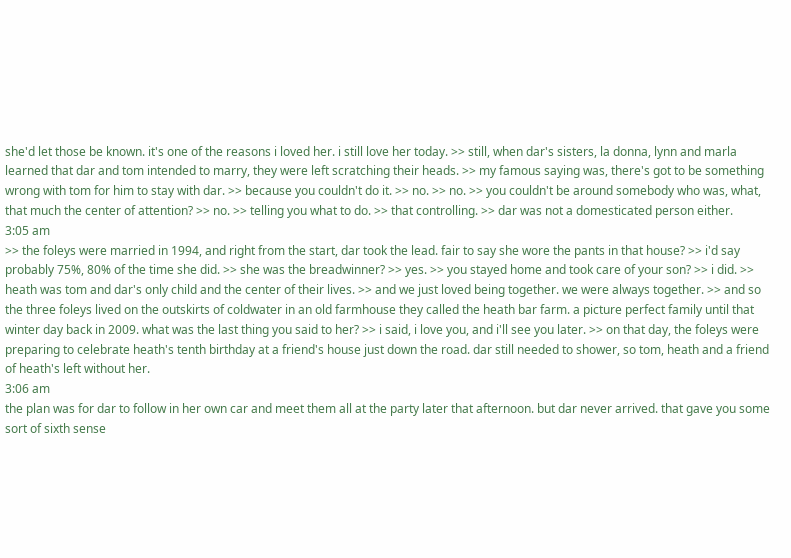she'd let those be known. it's one of the reasons i loved her. i still love her today. >> still, when dar's sisters, la donna, lynn and marla learned that dar and tom intended to marry, they were left scratching their heads. >> my famous saying was, there's got to be something wrong with tom for him to stay with dar. >> because you couldn't do it. >> no. >> no. >> you couldn't be around somebody who was, what, that much the center of attention? >> no. >> telling you what to do. >> that controlling. >> dar was not a domesticated person either.
3:05 am
>> the foleys were married in 1994, and right from the start, dar took the lead. fair to say she wore the pants in that house? >> i'd say probably 75%, 80% of the time she did. >> she was the breadwinner? >> yes. >> you stayed home and took care of your son? >> i did. >> heath was tom and dar's only child and the center of their lives. >> and we just loved being together. we were always together. >> and so the three foleys lived on the outskirts of coldwater in an old farmhouse they called the heath bar farm. a picture perfect family until that winter day back in 2009. what was the last thing you said to her? >> i said, i love you, and i'll see you later. >> on that day, the foleys were preparing to celebrate heath's tenth birthday at a friend's house just down the road. dar still needed to shower, so tom, heath and a friend of heath's left without her.
3:06 am
the plan was for dar to follow in her own car and meet them all at the party later that afternoon. but dar never arrived. that gave you some sort of sixth sense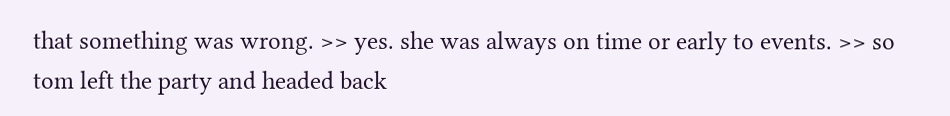that something was wrong. >> yes. she was always on time or early to events. >> so tom left the party and headed back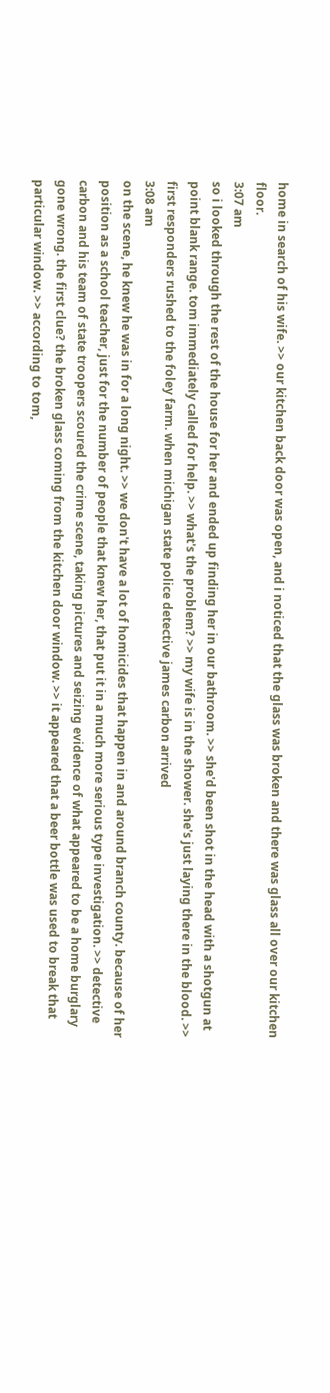home in search of his wife. >> our kitchen back door was open, and i noticed that the glass was broken and there was glass all over our kitchen floor.
3:07 am
so i looked through the rest of the house for her and ended up finding her in our bathroom. >> she'd been shot in the head with a shotgun at point blank range. tom immediately called for help. >> what's the problem? >> my wife is in the shower. she's just laying there in the blood. >> first responders rushed to the foley farm. when michigan state police detective james carbon arrived
3:08 am
on the scene, he knew he was in for a long night. >> we don't have a lot of homicides that happen in and around branch county. because of her position as a school teacher, just for the number of people that knew her, that put it in a much more serious type investigation. >> detective carbon and his team of state troopers scoured the crime scene, taking pictures and seizing evidence of what appeared to be a home burglary gone wrong. the first clue? the broken glass coming from the kitchen door window. >> it appeared that a beer bottle was used to break that particular window. >> according to tom,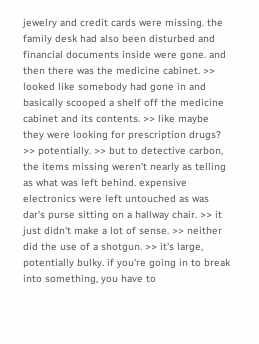jewelry and credit cards were missing. the family desk had also been disturbed and financial documents inside were gone. and then there was the medicine cabinet. >> looked like somebody had gone in and basically scooped a shelf off the medicine cabinet and its contents. >> like maybe they were looking for prescription drugs? >> potentially. >> but to detective carbon, the items missing weren't nearly as telling as what was left behind. expensive electronics were left untouched as was dar's purse sitting on a hallway chair. >> it just didn't make a lot of sense. >> neither did the use of a shotgun. >> it's large, potentially bulky. if you're going in to break into something, you have to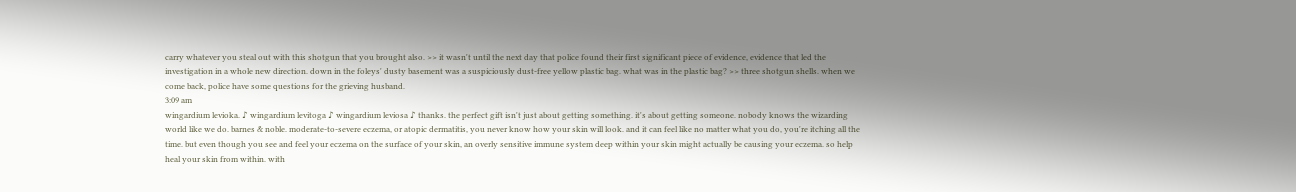carry whatever you steal out with this shotgun that you brought also. >> it wasn't until the next day that police found their first significant piece of evidence, evidence that led the investigation in a whole new direction. down in the foleys' dusty basement was a suspiciously dust-free yellow plastic bag. what was in the plastic bag? >> three shotgun shells. when we come back, police have some questions for the grieving husband.
3:09 am
wingardium levioka. ♪ wingardium levitoga ♪ wingardium leviosa ♪ thanks. the perfect gift isn't just about getting something. it's about getting someone. nobody knows the wizarding world like we do. barnes & noble. moderate-to-severe eczema, or atopic dermatitis, you never know how your skin will look. and it can feel like no matter what you do, you're itching all the time. but even though you see and feel your eczema on the surface of your skin, an overly sensitive immune system deep within your skin might actually be causing your eczema. so help heal your skin from within. with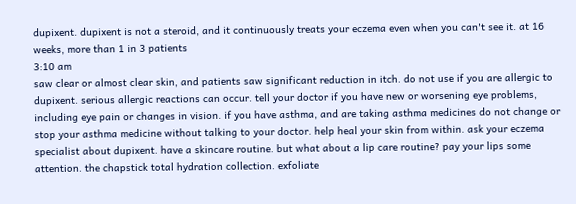dupixent. dupixent is not a steroid, and it continuously treats your eczema even when you can't see it. at 16 weeks, more than 1 in 3 patients
3:10 am
saw clear or almost clear skin, and patients saw significant reduction in itch. do not use if you are allergic to dupixent. serious allergic reactions can occur. tell your doctor if you have new or worsening eye problems, including eye pain or changes in vision. if you have asthma, and are taking asthma medicines do not change or stop your asthma medicine without talking to your doctor. help heal your skin from within. ask your eczema specialist about dupixent. have a skincare routine. but what about a lip care routine? pay your lips some attention. the chapstick total hydration collection. exfoliate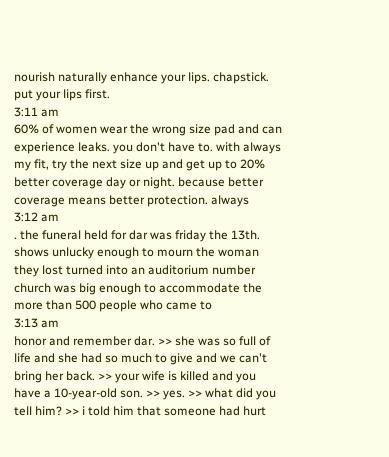nourish naturally enhance your lips. chapstick. put your lips first.
3:11 am
60% of women wear the wrong size pad and can experience leaks. you don't have to. with always my fit, try the next size up and get up to 20% better coverage day or night. because better coverage means better protection. always
3:12 am
. the funeral held for dar was friday the 13th. shows unlucky enough to mourn the woman they lost turned into an auditorium number church was big enough to accommodate the more than 500 people who came to
3:13 am
honor and remember dar. >> she was so full of life and she had so much to give and we can't bring her back. >> your wife is killed and you have a 10-year-old son. >> yes. >> what did you tell him? >> i told him that someone had hurt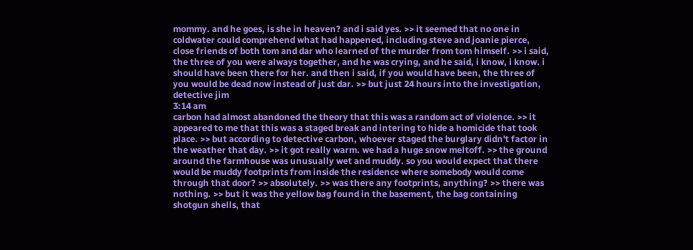mommy. and he goes, is she in heaven? and i said yes. >> it seemed that no one in coldwater could comprehend what had happened, including steve and joanie pierce, close friends of both tom and dar who learned of the murder from tom himself. >> i said, the three of you were always together, and he was crying, and he said, i know, i know. i should have been there for her. and then i said, if you would have been, the three of you would be dead now instead of just dar. >> but just 24 hours into the investigation, detective jim
3:14 am
carbon had almost abandoned the theory that this was a random act of violence. >> it appeared to me that this was a staged break and intering to hide a homicide that took place. >> but according to detective carbon, whoever staged the burglary didn't factor in the weather that day. >> it got really warm. we had a huge snow meltoff. >> the ground around the farmhouse was unusually wet and muddy. so you would expect that there would be muddy footprints from inside the residence where somebody would come through that door? >> absolutely. >> was there any footprints, anything? >> there was nothing. >> but it was the yellow bag found in the basement, the bag containing shotgun shells, that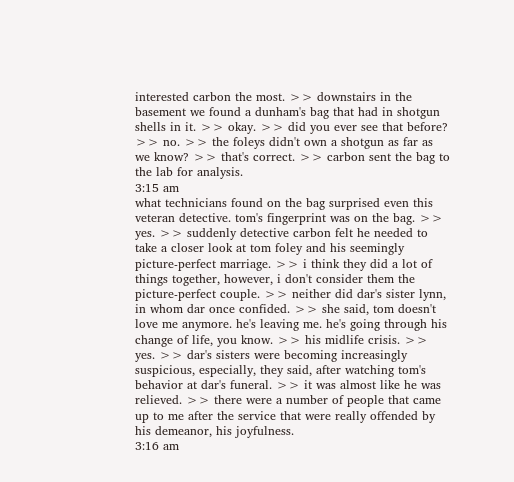interested carbon the most. >> downstairs in the basement we found a dunham's bag that had in shotgun shells in it. >> okay. >> did you ever see that before? >> no. >> the foleys didn't own a shotgun as far as we know? >> that's correct. >> carbon sent the bag to the lab for analysis.
3:15 am
what technicians found on the bag surprised even this veteran detective. tom's fingerprint was on the bag. >> yes. >> suddenly detective carbon felt he needed to take a closer look at tom foley and his seemingly picture-perfect marriage. >> i think they did a lot of things together, however, i don't consider them the picture-perfect couple. >> neither did dar's sister lynn, in whom dar once confided. >> she said, tom doesn't love me anymore. he's leaving me. he's going through his change of life, you know. >> his midlife crisis. >> yes. >> dar's sisters were becoming increasingly suspicious, especially, they said, after watching tom's behavior at dar's funeral. >> it was almost like he was relieved. >> there were a number of people that came up to me after the service that were really offended by his demeanor, his joyfulness.
3:16 am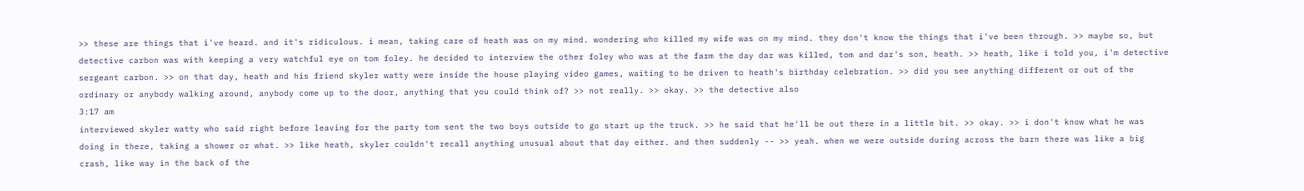>> these are things that i've heard. and it's ridiculous. i mean, taking care of heath was on my mind. wondering who killed my wife was on my mind. they don't know the things that i've been through. >> maybe so, but detective carbon was with keeping a very watchful eye on tom foley. he decided to interview the other foley who was at the farm the day dar was killed, tom and dar's son, heath. >> heath, like i told you, i'm detective sergeant carbon. >> on that day, heath and his friend skyler watty were inside the house playing video games, waiting to be driven to heath's birthday celebration. >> did you see anything different or out of the ordinary or anybody walking around, anybody come up to the door, anything that you could think of? >> not really. >> okay. >> the detective also
3:17 am
interviewed skyler watty who said right before leaving for the party tom sent the two boys outside to go start up the truck. >> he said that he'll be out there in a little bit. >> okay. >> i don't know what he was doing in there, taking a shower or what. >> like heath, skyler couldn't recall anything unusual about that day either. and then suddenly -- >> yeah. when we were outside during across the barn there was like a big crash, like way in the back of the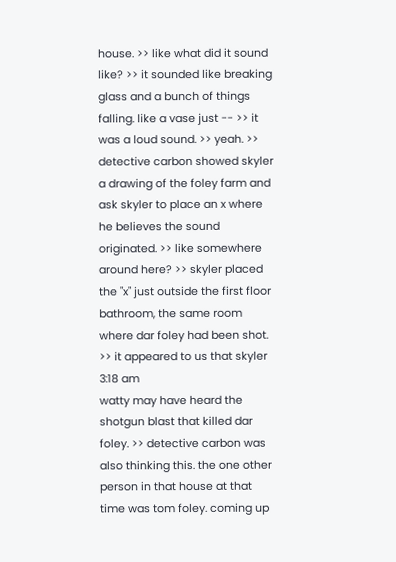house. >> like what did it sound like? >> it sounded like breaking glass and a bunch of things falling. like a vase just -- >> it was a loud sound. >> yeah. >> detective carbon showed skyler a drawing of the foley farm and ask skyler to place an x where he believes the sound originated. >> like somewhere around here? >> skyler placed the "x" just outside the first floor bathroom, the same room where dar foley had been shot. >> it appeared to us that skyler
3:18 am
watty may have heard the shotgun blast that killed dar foley. >> detective carbon was also thinking this. the one other person in that house at that time was tom foley. coming up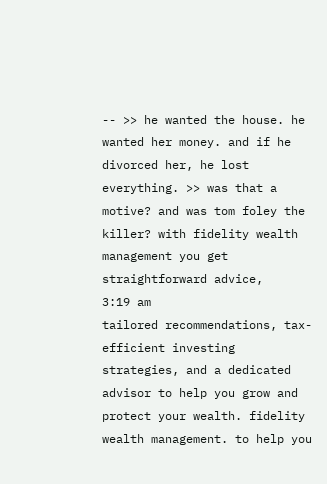-- >> he wanted the house. he wanted her money. and if he divorced her, he lost everything. >> was that a motive? and was tom foley the killer? with fidelity wealth management you get straightforward advice,
3:19 am
tailored recommendations, tax-efficient investing strategies, and a dedicated advisor to help you grow and protect your wealth. fidelity wealth management. to help you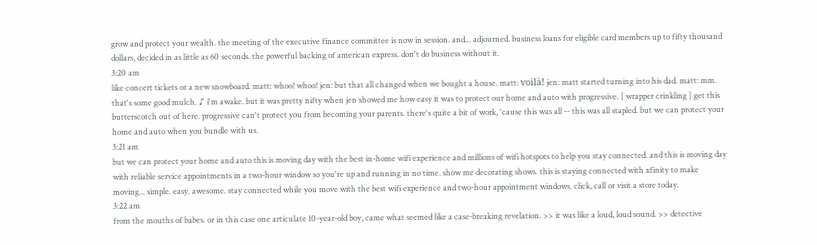grow and protect your wealth. the meeting of the executive finance committee is now in session. and... adjourned. business loans for eligible card members up to fifty thousand dollars, decided in as little as 60 seconds. the powerful backing of american express. don't do business without it.
3:20 am
like concert tickets or a new snowboard. matt: whoo! whoo! jen: but that all changed when we bought a house. matt: voilà! jen: matt started turning into his dad. matt: mm. that's some good mulch. ♪ i'm awake. but it was pretty nifty when jen showed me how easy it was to protect our home and auto with progressive. [ wrapper crinkling ] get this butterscotch out of here. progressive can't protect you from becoming your parents. there's quite a bit of work, 'cause this was all -- this was all stapled. but we can protect your home and auto when you bundle with us.
3:21 am
but we can protect your home and auto this is moving day with the best in-home wifi experience and millions of wifi hotspots to help you stay connected. and this is moving day with reliable service appointments in a two-hour window so you're up and running in no time. show me decorating shows. this is staying connected with xfinity to make moving... simple. easy. awesome. stay connected while you move with the best wifi experience and two-hour appointment windows. click, call or visit a store today.
3:22 am
from the mouths of babes. or in this case one articulate 10-year-old boy, came what seemed like a case-breaking revelation. >> it was like a loud, loud sound. >> detective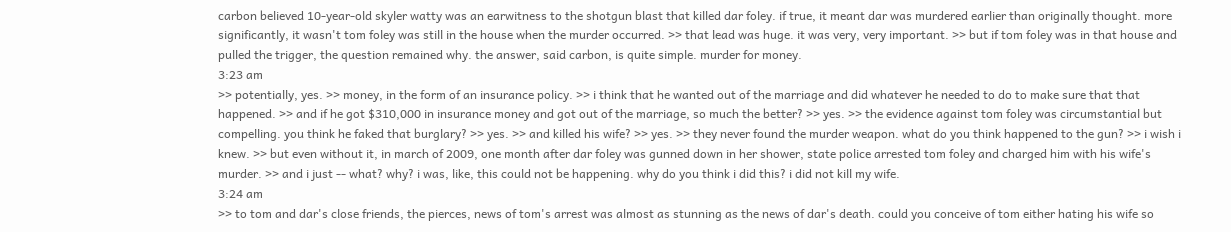carbon believed 10-year-old skyler watty was an earwitness to the shotgun blast that killed dar foley. if true, it meant dar was murdered earlier than originally thought. more significantly, it wasn't tom foley was still in the house when the murder occurred. >> that lead was huge. it was very, very important. >> but if tom foley was in that house and pulled the trigger, the question remained why. the answer, said carbon, is quite simple. murder for money.
3:23 am
>> potentially, yes. >> money, in the form of an insurance policy. >> i think that he wanted out of the marriage and did whatever he needed to do to make sure that that happened. >> and if he got $310,000 in insurance money and got out of the marriage, so much the better? >> yes. >> the evidence against tom foley was circumstantial but compelling. you think he faked that burglary? >> yes. >> and killed his wife? >> yes. >> they never found the murder weapon. what do you think happened to the gun? >> i wish i knew. >> but even without it, in march of 2009, one month after dar foley was gunned down in her shower, state police arrested tom foley and charged him with his wife's murder. >> and i just -- what? why? i was, like, this could not be happening. why do you think i did this? i did not kill my wife.
3:24 am
>> to tom and dar's close friends, the pierces, news of tom's arrest was almost as stunning as the news of dar's death. could you conceive of tom either hating his wife so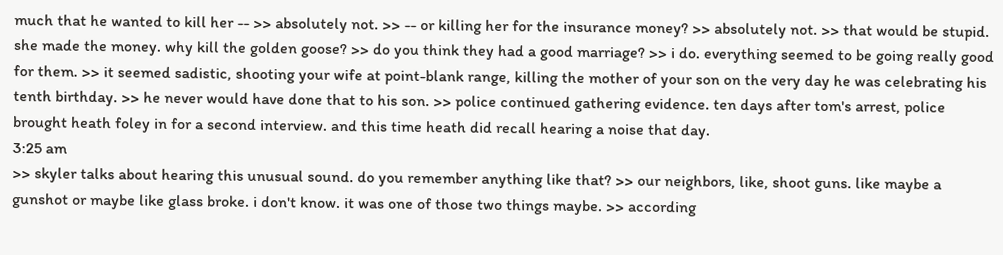much that he wanted to kill her -- >> absolutely not. >> -- or killing her for the insurance money? >> absolutely not. >> that would be stupid. she made the money. why kill the golden goose? >> do you think they had a good marriage? >> i do. everything seemed to be going really good for them. >> it seemed sadistic, shooting your wife at point-blank range, killing the mother of your son on the very day he was celebrating his tenth birthday. >> he never would have done that to his son. >> police continued gathering evidence. ten days after tom's arrest, police brought heath foley in for a second interview. and this time heath did recall hearing a noise that day.
3:25 am
>> skyler talks about hearing this unusual sound. do you remember anything like that? >> our neighbors, like, shoot guns. like maybe a gunshot or maybe like glass broke. i don't know. it was one of those two things maybe. >> according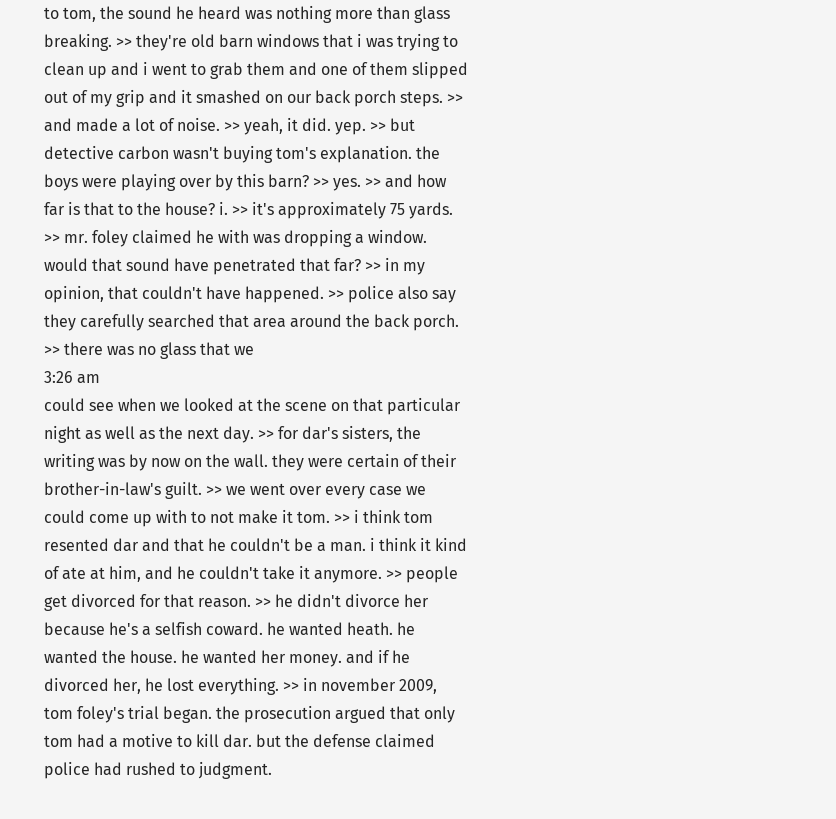to tom, the sound he heard was nothing more than glass breaking. >> they're old barn windows that i was trying to clean up and i went to grab them and one of them slipped out of my grip and it smashed on our back porch steps. >> and made a lot of noise. >> yeah, it did. yep. >> but detective carbon wasn't buying tom's explanation. the boys were playing over by this barn? >> yes. >> and how far is that to the house? i. >> it's approximately 75 yards. >> mr. foley claimed he with was dropping a window. would that sound have penetrated that far? >> in my opinion, that couldn't have happened. >> police also say they carefully searched that area around the back porch. >> there was no glass that we
3:26 am
could see when we looked at the scene on that particular night as well as the next day. >> for dar's sisters, the writing was by now on the wall. they were certain of their brother-in-law's guilt. >> we went over every case we could come up with to not make it tom. >> i think tom resented dar and that he couldn't be a man. i think it kind of ate at him, and he couldn't take it anymore. >> people get divorced for that reason. >> he didn't divorce her because he's a selfish coward. he wanted heath. he wanted the house. he wanted her money. and if he divorced her, he lost everything. >> in november 2009, tom foley's trial began. the prosecution argued that only tom had a motive to kill dar. but the defense claimed police had rushed to judgment.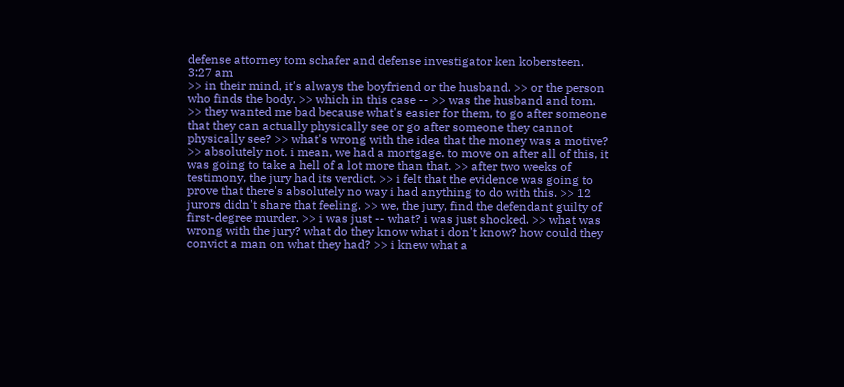defense attorney tom schafer and defense investigator ken kobersteen.
3:27 am
>> in their mind, it's always the boyfriend or the husband. >> or the person who finds the body. >> which in this case -- >> was the husband and tom. >> they wanted me bad because what's easier for them, to go after someone that they can actually physically see or go after someone they cannot physically see? >> what's wrong with the idea that the money was a motive? >> absolutely not. i mean, we had a mortgage. to move on after all of this, it was going to take a hell of a lot more than that. >> after two weeks of testimony, the jury had its verdict. >> i felt that the evidence was going to prove that there's absolutely no way i had anything to do with this. >> 12 jurors didn't share that feeling. >> we, the jury, find the defendant guilty of first-degree murder. >> i was just -- what? i was just shocked. >> what was wrong with the jury? what do they know what i don't know? how could they convict a man on what they had? >> i knew what a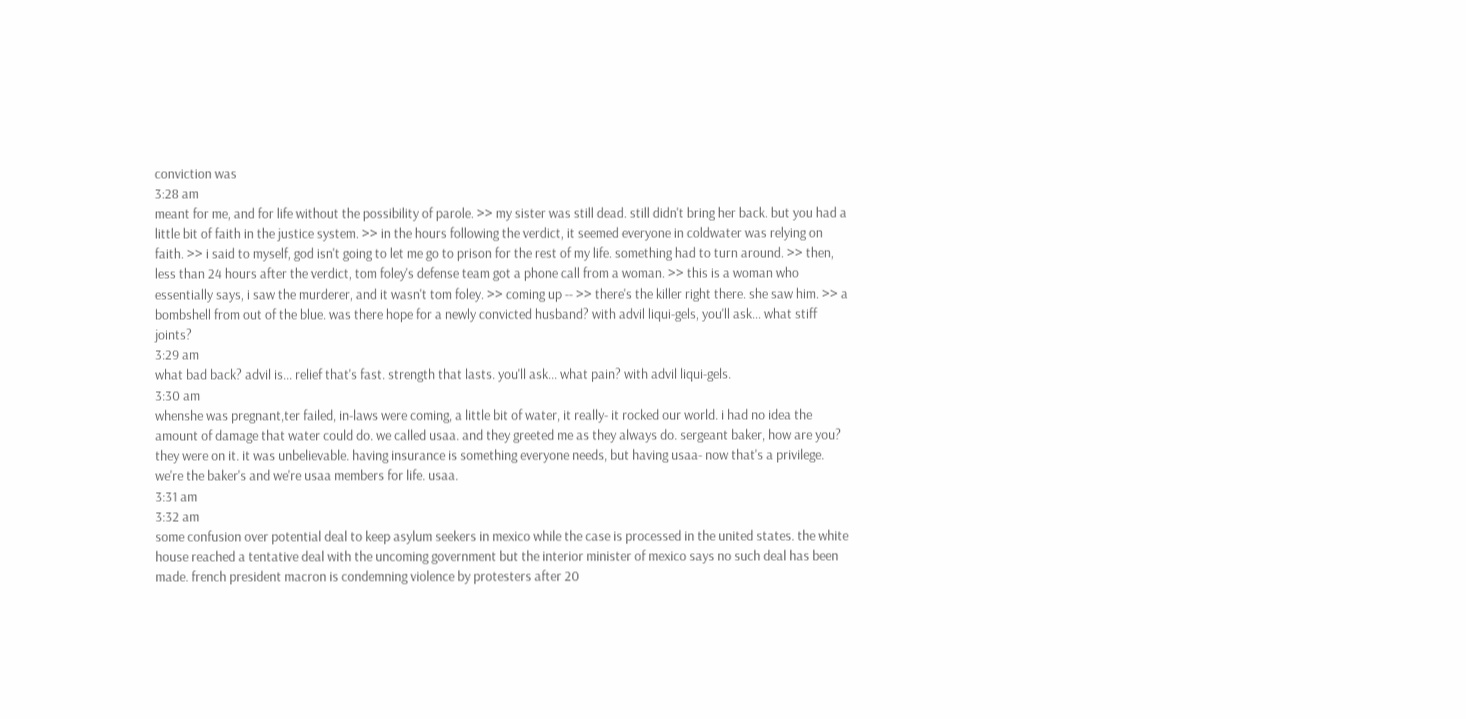conviction was
3:28 am
meant for me, and for life without the possibility of parole. >> my sister was still dead. still didn't bring her back. but you had a little bit of faith in the justice system. >> in the hours following the verdict, it seemed everyone in coldwater was relying on faith. >> i said to myself, god isn't going to let me go to prison for the rest of my life. something had to turn around. >> then, less than 24 hours after the verdict, tom foley's defense team got a phone call from a woman. >> this is a woman who essentially says, i saw the murderer, and it wasn't tom foley. >> coming up -- >> there's the killer right there. she saw him. >> a bombshell from out of the blue. was there hope for a newly convicted husband? with advil liqui-gels, you'll ask... what stiff joints?
3:29 am
what bad back? advil is... relief that's fast. strength that lasts. you'll ask... what pain? with advil liqui-gels.
3:30 am
whenshe was pregnant,ter failed, in-laws were coming, a little bit of water, it really- it rocked our world. i had no idea the amount of damage that water could do. we called usaa. and they greeted me as they always do. sergeant baker, how are you? they were on it. it was unbelievable. having insurance is something everyone needs, but having usaa- now that's a privilege. we're the baker's and we're usaa members for life. usaa.
3:31 am
3:32 am
some confusion over potential deal to keep asylum seekers in mexico while the case is processed in the united states. the white house reached a tentative deal with the uncoming government but the interior minister of mexico says no such deal has been made. french president macron is condemning violence by protesters after 20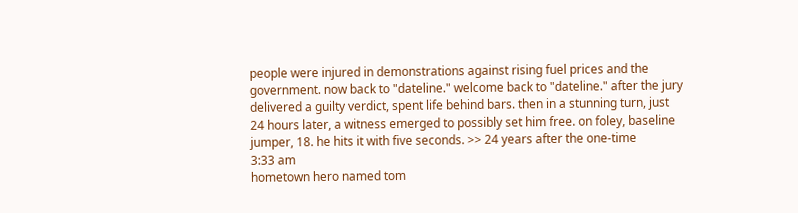people were injured in demonstrations against rising fuel prices and the government. now back to "dateline." welcome back to "dateline." after the jury delivered a guilty verdict, spent life behind bars. then in a stunning turn, just 24 hours later, a witness emerged to possibly set him free. on foley, baseline jumper, 18. he hits it with five seconds. >> 24 years after the one-time
3:33 am
hometown hero named tom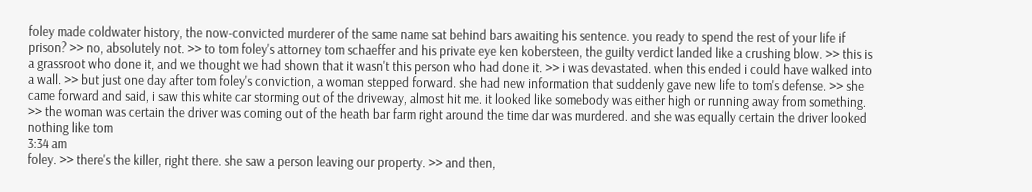foley made coldwater history, the now-convicted murderer of the same name sat behind bars awaiting his sentence. you ready to spend the rest of your life if prison? >> no, absolutely not. >> to tom foley's attorney tom schaeffer and his private eye ken kobersteen, the guilty verdict landed like a crushing blow. >> this is a grassroot who done it, and we thought we had shown that it wasn't this person who had done it. >> i was devastated. when this ended i could have walked into a wall. >> but just one day after tom foley's conviction, a woman stepped forward. she had new information that suddenly gave new life to tom's defense. >> she came forward and said, i saw this white car storming out of the driveway, almost hit me. it looked like somebody was either high or running away from something. >> the woman was certain the driver was coming out of the heath bar farm right around the time dar was murdered. and she was equally certain the driver looked nothing like tom
3:34 am
foley. >> there's the killer, right there. she saw a person leaving our property. >> and then,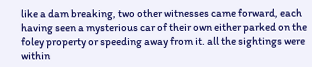like a dam breaking, two other witnesses came forward, each having seen a mysterious car of their own either parked on the foley property or speeding away from it. all the sightings were within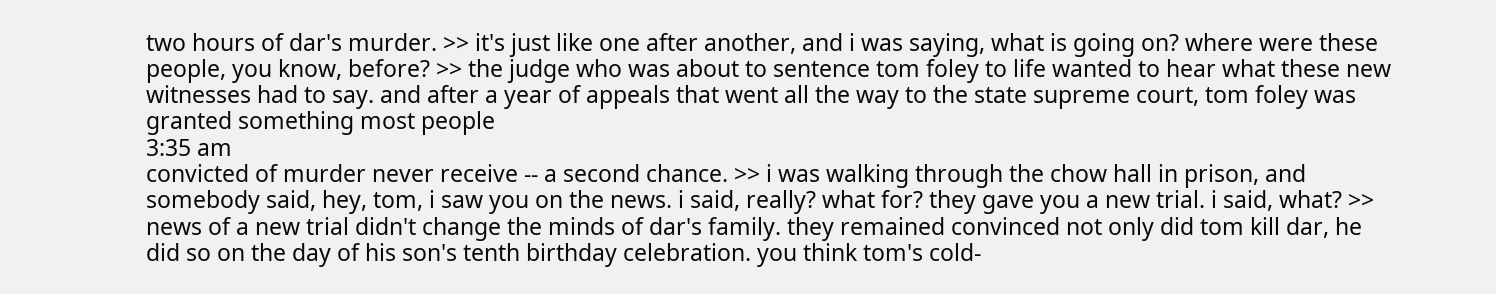two hours of dar's murder. >> it's just like one after another, and i was saying, what is going on? where were these people, you know, before? >> the judge who was about to sentence tom foley to life wanted to hear what these new witnesses had to say. and after a year of appeals that went all the way to the state supreme court, tom foley was granted something most people
3:35 am
convicted of murder never receive -- a second chance. >> i was walking through the chow hall in prison, and somebody said, hey, tom, i saw you on the news. i said, really? what for? they gave you a new trial. i said, what? >> news of a new trial didn't change the minds of dar's family. they remained convinced not only did tom kill dar, he did so on the day of his son's tenth birthday celebration. you think tom's cold-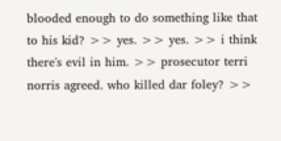blooded enough to do something like that to his kid? >> yes. >> yes. >> i think there's evil in him. >> prosecutor terri norris agreed. who killed dar foley? >>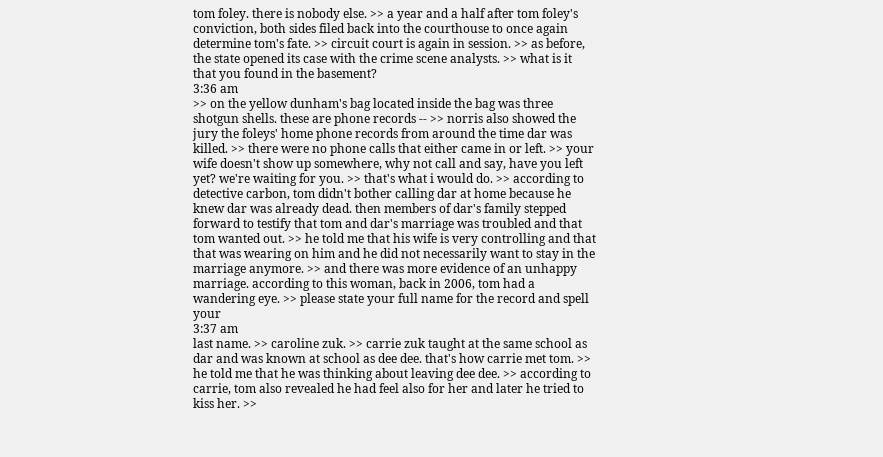tom foley. there is nobody else. >> a year and a half after tom foley's conviction, both sides filed back into the courthouse to once again determine tom's fate. >> circuit court is again in session. >> as before, the state opened its case with the crime scene analysts. >> what is it that you found in the basement?
3:36 am
>> on the yellow dunham's bag located inside the bag was three shotgun shells. these are phone records -- >> norris also showed the jury the foleys' home phone records from around the time dar was killed. >> there were no phone calls that either came in or left. >> your wife doesn't show up somewhere, why not call and say, have you left yet? we're waiting for you. >> that's what i would do. >> according to detective carbon, tom didn't bother calling dar at home because he knew dar was already dead. then members of dar's family stepped forward to testify that tom and dar's marriage was troubled and that tom wanted out. >> he told me that his wife is very controlling and that that was wearing on him and he did not necessarily want to stay in the marriage anymore. >> and there was more evidence of an unhappy marriage. according to this woman, back in 2006, tom had a wandering eye. >> please state your full name for the record and spell your
3:37 am
last name. >> caroline zuk. >> carrie zuk taught at the same school as dar and was known at school as dee dee. that's how carrie met tom. >> he told me that he was thinking about leaving dee dee. >> according to carrie, tom also revealed he had feel also for her and later he tried to kiss her. >>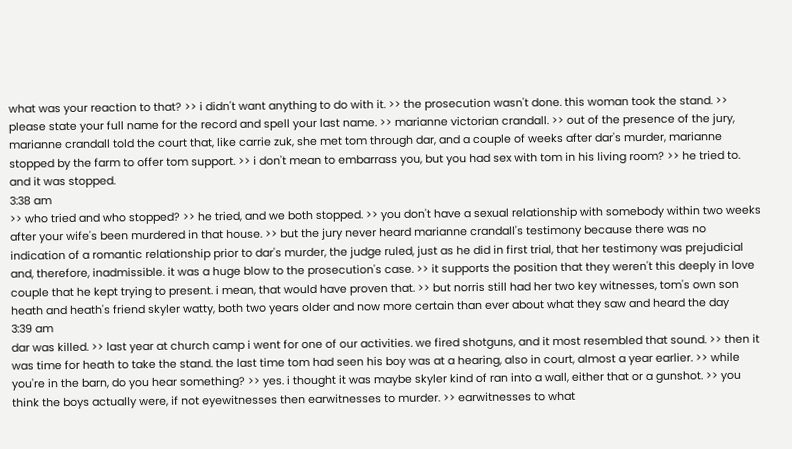what was your reaction to that? >> i didn't want anything to do with it. >> the prosecution wasn't done. this woman took the stand. >> please state your full name for the record and spell your last name. >> marianne victorian crandall. >> out of the presence of the jury, marianne crandall told the court that, like carrie zuk, she met tom through dar, and a couple of weeks after dar's murder, marianne stopped by the farm to offer tom support. >> i don't mean to embarrass you, but you had sex with tom in his living room? >> he tried to. and it was stopped.
3:38 am
>> who tried and who stopped? >> he tried, and we both stopped. >> you don't have a sexual relationship with somebody within two weeks after your wife's been murdered in that house. >> but the jury never heard marianne crandall's testimony because there was no indication of a romantic relationship prior to dar's murder, the judge ruled, just as he did in first trial, that her testimony was prejudicial and, therefore, inadmissible. it was a huge blow to the prosecution's case. >> it supports the position that they weren't this deeply in love couple that he kept trying to present. i mean, that would have proven that. >> but norris still had her two key witnesses, tom's own son heath and heath's friend skyler watty, both two years older and now more certain than ever about what they saw and heard the day
3:39 am
dar was killed. >> last year at church camp i went for one of our activities. we fired shotguns, and it most resembled that sound. >> then it was time for heath to take the stand. the last time tom had seen his boy was at a hearing, also in court, almost a year earlier. >> while you're in the barn, do you hear something? >> yes. i thought it was maybe skyler kind of ran into a wall, either that or a gunshot. >> you think the boys actually were, if not eyewitnesses then earwitnesses to murder. >> earwitnesses to what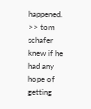happened. >> tom schafer knew if he had any hope of getting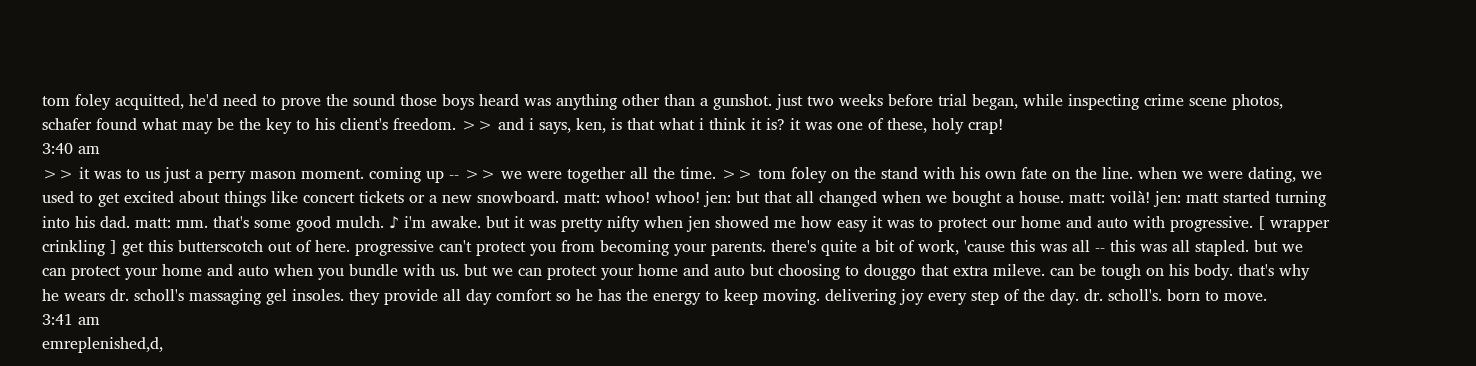tom foley acquitted, he'd need to prove the sound those boys heard was anything other than a gunshot. just two weeks before trial began, while inspecting crime scene photos, schafer found what may be the key to his client's freedom. >> and i says, ken, is that what i think it is? it was one of these, holy crap!
3:40 am
>> it was to us just a perry mason moment. coming up -- >> we were together all the time. >> tom foley on the stand with his own fate on the line. when we were dating, we used to get excited about things like concert tickets or a new snowboard. matt: whoo! whoo! jen: but that all changed when we bought a house. matt: voilà! jen: matt started turning into his dad. matt: mm. that's some good mulch. ♪ i'm awake. but it was pretty nifty when jen showed me how easy it was to protect our home and auto with progressive. [ wrapper crinkling ] get this butterscotch out of here. progressive can't protect you from becoming your parents. there's quite a bit of work, 'cause this was all -- this was all stapled. but we can protect your home and auto when you bundle with us. but we can protect your home and auto but choosing to douggo that extra mileve. can be tough on his body. that's why he wears dr. scholl's massaging gel insoles. they provide all day comfort so he has the energy to keep moving. delivering joy every step of the day. dr. scholl's. born to move.
3:41 am
emreplenished,d,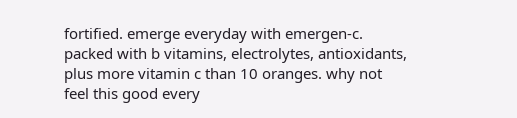fortified. emerge everyday with emergen-c. packed with b vitamins, electrolytes, antioxidants, plus more vitamin c than 10 oranges. why not feel this good every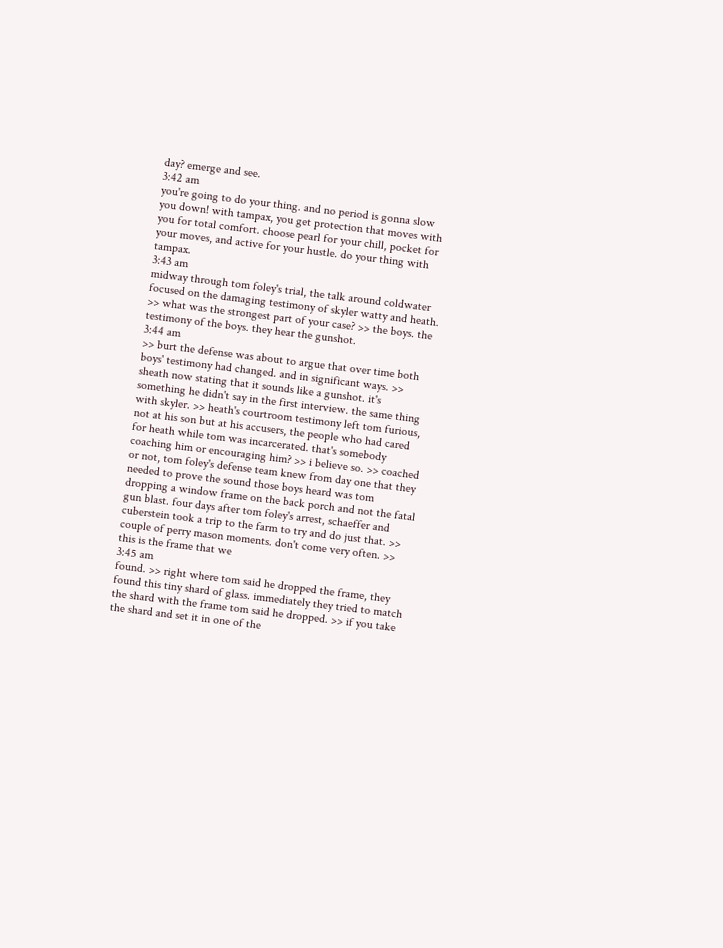day? emerge and see.
3:42 am
you're going to do your thing. and no period is gonna slow you down! with tampax, you get protection that moves with you for total comfort. choose pearl for your chill, pocket for your moves, and active for your hustle. do your thing with tampax.
3:43 am
midway through tom foley's trial, the talk around coldwater focused on the damaging testimony of skyler watty and heath. >> what was the strongest part of your case? >> the boys. the testimony of the boys. they hear the gunshot.
3:44 am
>> burt the defense was about to argue that over time both boys' testimony had changed. and in significant ways. >> sheath now stating that it sounds like a gunshot. it's something he didn't say in the first interview. the same thing with skyler. >> heath's courtroom testimony left tom furious, not at his son but at his accusers, the people who had cared for heath while tom was incarcerated. that's somebody coaching him or encouraging him? >> i believe so. >> coached or not, tom foley's defense team knew from day one that they needed to prove the sound those boys heard was tom dropping a window frame on the back porch and not the fatal gun blast. four days after tom foley's arrest, schaeffer and cuberstein took a trip to the farm to try and do just that. >> couple of perry mason moments. don't come very often. >> this is the frame that we
3:45 am
found. >> right where tom said he dropped the frame, they found this tiny shard of glass. immediately they tried to match the shard with the frame tom said he dropped. >> if you take the shard and set it in one of the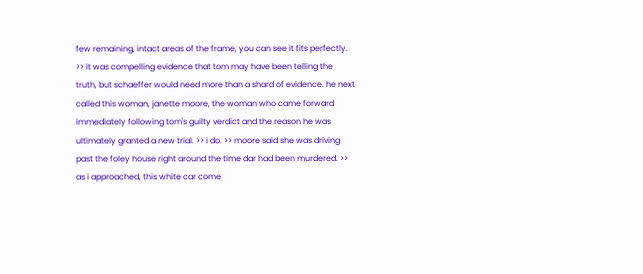few remaining, intact areas of the frame, you can see it fits perfectly. >> it was compelling evidence that tom may have been telling the truth, but schaeffer would need more than a shard of evidence. he next called this woman, janette moore, the woman who came forward immediately following tom's guilty verdict and the reason he was ultimately granted a new trial. >> i do. >> moore said she was driving past the foley house right around the time dar had been murdered. >> as i approached, this white car come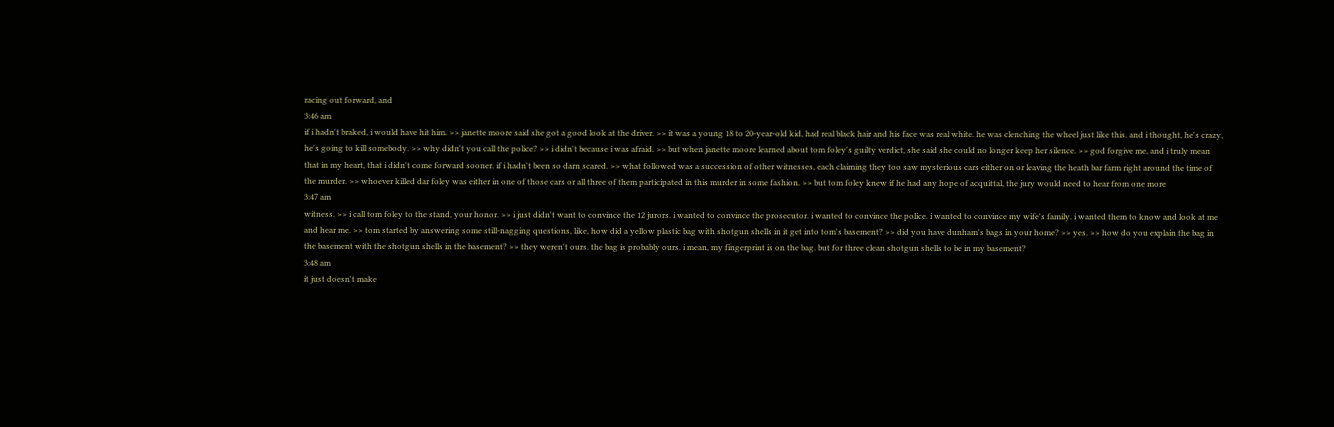racing out forward, and
3:46 am
if i hadn't braked, i would have hit him. >> janette moore said she got a good look at the driver. >> it was a young 18 to 20-year-old kid, had real black hair and his face was real white. he was clenching the wheel just like this. and i thought, he's crazy, he's going to kill somebody. >> why didn't you call the police? >> i didn't because i was afraid. >> but when janette moore learned about tom foley's guilty verdict, she said she could no longer keep her silence. >> god forgive me, and i truly mean that in my heart, that i didn't come forward sooner. if i hadn't been so darn scared. >> what followed was a succession of other witnesses, each claiming they too saw mysterious cars either on or leaving the heath bar farm right around the time of the murder. >> whoever killed dar foley was either in one of those cars or all three of them participated in this murder in some fashion. >> but tom foley knew if he had any hope of acquittal, the jury would need to hear from one more
3:47 am
witness. >> i call tom foley to the stand, your honor. >> i just didn't want to convince the 12 jurors. i wanted to convince the prosecutor. i wanted to convince the police. i wanted to convince my wife's family. i wanted them to know and look at me and hear me. >> tom started by answering some still-nagging questions, like, how did a yellow plastic bag with shotgun shells in it get into tom's basement? >> did you have dunham's bags in your home? >> yes. >> how do you explain the bag in the basement with the shotgun shells in the basement? >> they weren't ours. the bag is probably ours. i mean, my fingerprint is on the bag. but for three clean shotgun shells to be in my basement?
3:48 am
it just doesn't make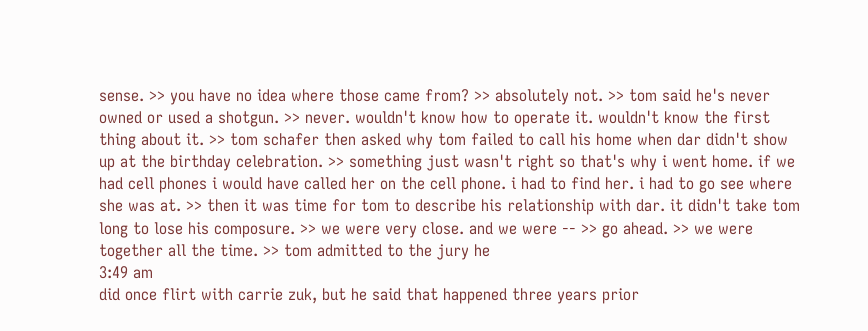sense. >> you have no idea where those came from? >> absolutely not. >> tom said he's never owned or used a shotgun. >> never. wouldn't know how to operate it. wouldn't know the first thing about it. >> tom schafer then asked why tom failed to call his home when dar didn't show up at the birthday celebration. >> something just wasn't right so that's why i went home. if we had cell phones i would have called her on the cell phone. i had to find her. i had to go see where she was at. >> then it was time for tom to describe his relationship with dar. it didn't take tom long to lose his composure. >> we were very close. and we were -- >> go ahead. >> we were together all the time. >> tom admitted to the jury he
3:49 am
did once flirt with carrie zuk, but he said that happened three years prior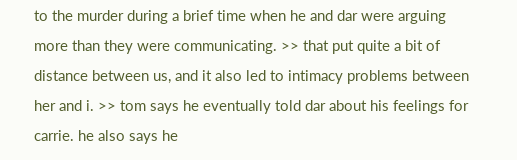to the murder during a brief time when he and dar were arguing more than they were communicating. >> that put quite a bit of distance between us, and it also led to intimacy problems between her and i. >> tom says he eventually told dar about his feelings for carrie. he also says he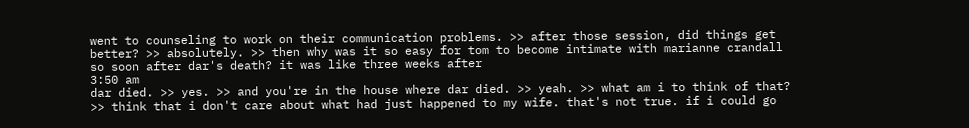went to counseling to work on their communication problems. >> after those session, did things get better? >> absolutely. >> then why was it so easy for tom to become intimate with marianne crandall so soon after dar's death? it was like three weeks after
3:50 am
dar died. >> yes. >> and you're in the house where dar died. >> yeah. >> what am i to think of that? >> think that i don't care about what had just happened to my wife. that's not true. if i could go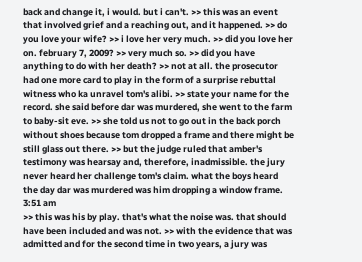back and change it, i would. but i can't. >> this was an event that involved grief and a reaching out, and it happened. >> do you love your wife? >> i love her very much. >> did you love her on. february 7, 2009? >> very much so. >> did you have anything to do with her death? >> not at all. the prosecutor had one more card to play in the form of a surprise rebuttal witness who ka unravel tom's alibi. >> state your name for the record. she said before dar was murdered, she went to the farm to baby-sit eve. >> she told us not to go out in the back porch without shoes because tom dropped a frame and there might be still glass out there. >> but the judge ruled that amber's testimony was hearsay and, therefore, inadmissible. the jury never heard her challenge tom's claim. what the boys heard the day dar was murdered was him dropping a window frame.
3:51 am
>> this was his by play. that's what the noise was. that should have been included and was not. >> with the evidence that was admitted and for the second time in two years, a jury was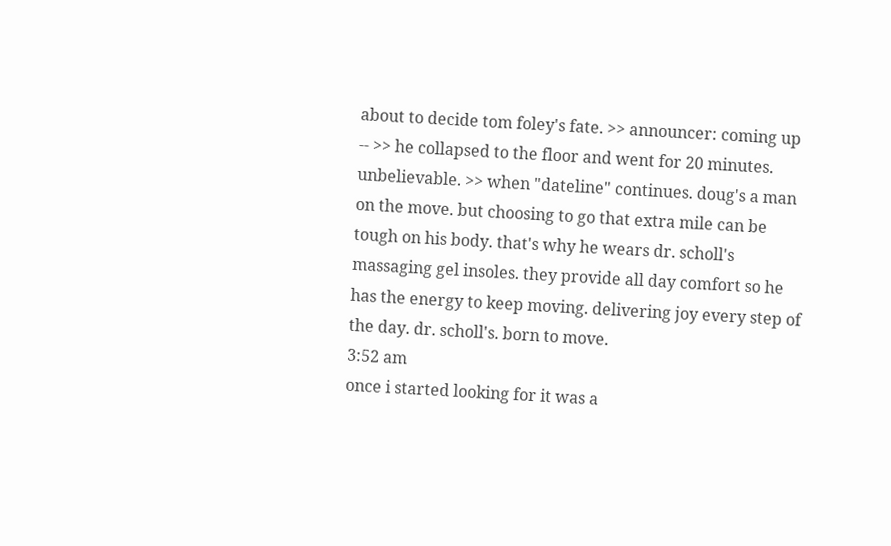about to decide tom foley's fate. >> announcer: coming up -- >> he collapsed to the floor and went for 20 minutes. unbelievable. >> when "dateline" continues. doug's a man on the move. but choosing to go that extra mile can be tough on his body. that's why he wears dr. scholl's massaging gel insoles. they provide all day comfort so he has the energy to keep moving. delivering joy every step of the day. dr. scholl's. born to move.
3:52 am
once i started looking for it was a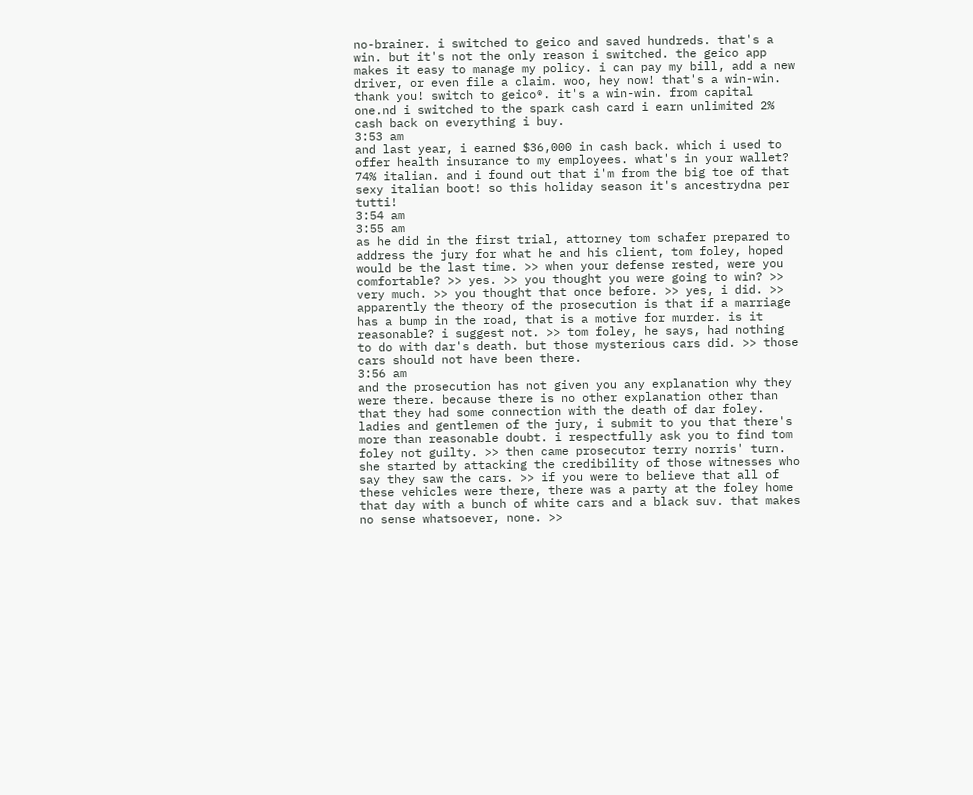no-brainer. i switched to geico and saved hundreds. that's a win. but it's not the only reason i switched. the geico app makes it easy to manage my policy. i can pay my bill, add a new driver, or even file a claim. woo, hey now! that's a win-win. thank you! switch to geico®. it's a win-win. from capital one.nd i switched to the spark cash card i earn unlimited 2% cash back on everything i buy.
3:53 am
and last year, i earned $36,000 in cash back. which i used to offer health insurance to my employees. what's in your wallet? 74% italian. and i found out that i'm from the big toe of that sexy italian boot! so this holiday season it's ancestrydna per tutti!
3:54 am
3:55 am
as he did in the first trial, attorney tom schafer prepared to address the jury for what he and his client, tom foley, hoped would be the last time. >> when your defense rested, were you comfortable? >> yes. >> you thought you were going to win? >> very much. >> you thought that once before. >> yes, i did. >> apparently the theory of the prosecution is that if a marriage has a bump in the road, that is a motive for murder. is it reasonable? i suggest not. >> tom foley, he says, had nothing to do with dar's death. but those mysterious cars did. >> those cars should not have been there.
3:56 am
and the prosecution has not given you any explanation why they were there. because there is no other explanation other than that they had some connection with the death of dar foley. ladies and gentlemen of the jury, i submit to you that there's more than reasonable doubt. i respectfully ask you to find tom foley not guilty. >> then came prosecutor terry norris' turn. she started by attacking the credibility of those witnesses who say they saw the cars. >> if you were to believe that all of these vehicles were there, there was a party at the foley home that day with a bunch of white cars and a black suv. that makes no sense whatsoever, none. >>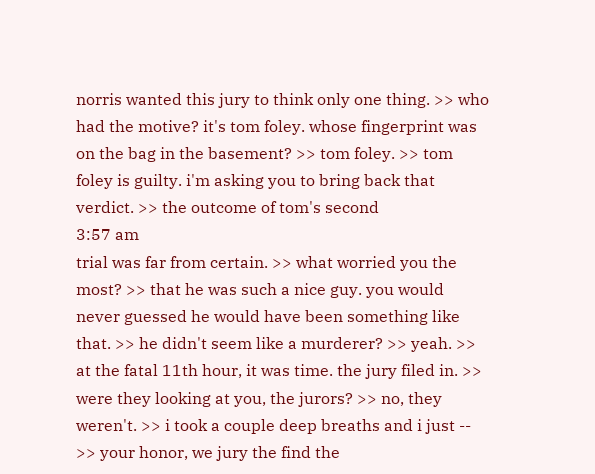norris wanted this jury to think only one thing. >> who had the motive? it's tom foley. whose fingerprint was on the bag in the basement? >> tom foley. >> tom foley is guilty. i'm asking you to bring back that verdict. >> the outcome of tom's second
3:57 am
trial was far from certain. >> what worried you the most? >> that he was such a nice guy. you would never guessed he would have been something like that. >> he didn't seem like a murderer? >> yeah. >> at the fatal 11th hour, it was time. the jury filed in. >> were they looking at you, the jurors? >> no, they weren't. >> i took a couple deep breaths and i just -- >> your honor, we jury the find the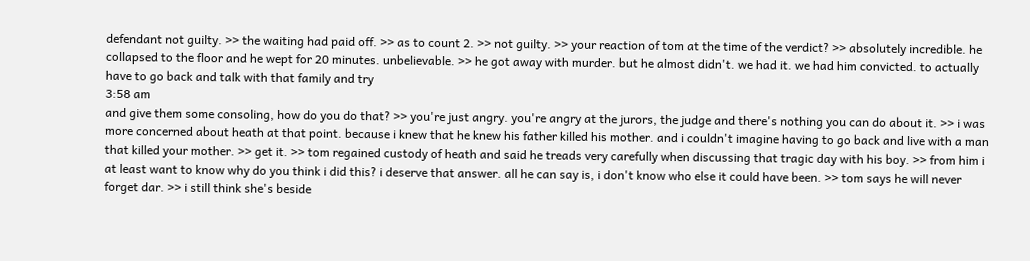defendant not guilty. >> the waiting had paid off. >> as to count 2. >> not guilty. >> your reaction of tom at the time of the verdict? >> absolutely incredible. he collapsed to the floor and he wept for 20 minutes. unbelievable. >> he got away with murder. but he almost didn't. we had it. we had him convicted. to actually have to go back and talk with that family and try
3:58 am
and give them some consoling, how do you do that? >> you're just angry. you're angry at the jurors, the judge and there's nothing you can do about it. >> i was more concerned about heath at that point. because i knew that he knew his father killed his mother. and i couldn't imagine having to go back and live with a man that killed your mother. >> get it. >> tom regained custody of heath and said he treads very carefully when discussing that tragic day with his boy. >> from him i at least want to know why do you think i did this? i deserve that answer. all he can say is, i don't know who else it could have been. >> tom says he will never forget dar. >> i still think she's beside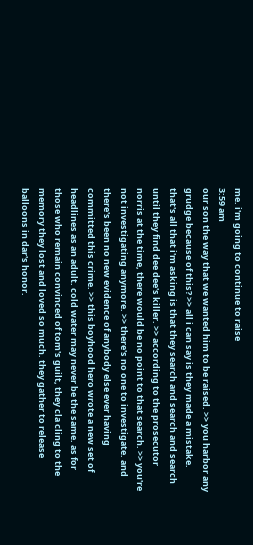me. i'm going to continue to raise
3:59 am
our son the way that we wanted him to be raised. >> you harbor any grudge because of this? >> all i can say is they made a mistake. that's all that i'm asking is that they search and search and search until they find dee dee's killer. >> according to the prosecutor norris at the time, there would be no point to that search. >> you're not investigating anymore. >> there's no one to investigate. and there's been no new evidence of anybody else ever having committed this crime. >> this boyhood hero wrote a new set of headlines as an adult. cold water may never be the same. as for those who remain convinced of tom's guilt, they cla cling to the memory they lost and loved so much. they gather to release balloons in dar's honor.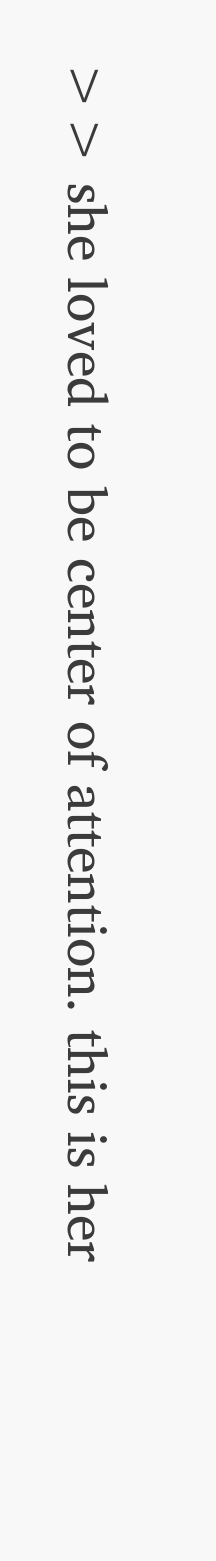>> she loved to be center of attention. this is her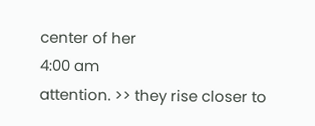center of her
4:00 am
attention. >> they rise closer to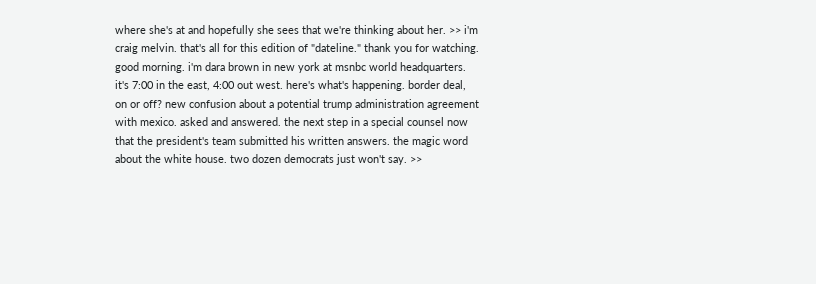where she's at and hopefully she sees that we're thinking about her. >> i'm craig melvin. that's all for this edition of "dateline." thank you for watching. good morning. i'm dara brown in new york at msnbc world headquarters. it's 7:00 in the east, 4:00 out west. here's what's happening. border deal, on or off? new confusion about a potential trump administration agreement with mexico. asked and answered. the next step in a special counsel now that the president's team submitted his written answers. the magic word about the white house. two dozen democrats just won't say. >>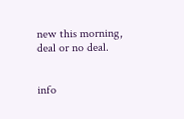new this morning, deal or no deal.


info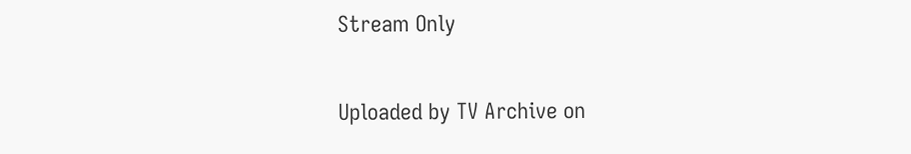Stream Only

Uploaded by TV Archive on